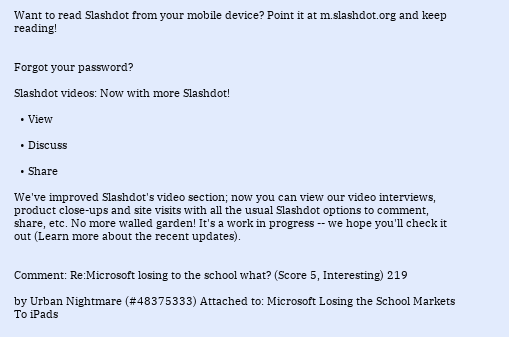Want to read Slashdot from your mobile device? Point it at m.slashdot.org and keep reading!


Forgot your password?

Slashdot videos: Now with more Slashdot!

  • View

  • Discuss

  • Share

We've improved Slashdot's video section; now you can view our video interviews, product close-ups and site visits with all the usual Slashdot options to comment, share, etc. No more walled garden! It's a work in progress -- we hope you'll check it out (Learn more about the recent updates).


Comment: Re:Microsoft losing to the school what? (Score 5, Interesting) 219

by Urban Nightmare (#48375333) Attached to: Microsoft Losing the School Markets To iPads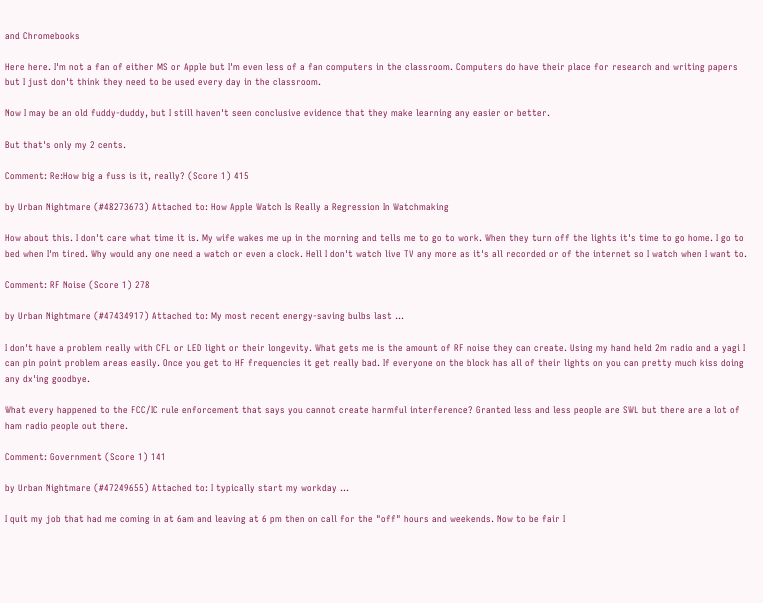and Chromebooks

Here here. I'm not a fan of either MS or Apple but I'm even less of a fan computers in the classroom. Computers do have their place for research and writing papers but I just don't think they need to be used every day in the classroom.

Now I may be an old fuddy-duddy, but I still haven't seen conclusive evidence that they make learning any easier or better.

But that's only my 2 cents.

Comment: Re:How big a fuss is it, really? (Score 1) 415

by Urban Nightmare (#48273673) Attached to: How Apple Watch Is Really a Regression In Watchmaking

How about this. I don't care what time it is. My wife wakes me up in the morning and tells me to go to work. When they turn off the lights it's time to go home. I go to bed when I'm tired. Why would any one need a watch or even a clock. Hell I don't watch live TV any more as it's all recorded or of the internet so I watch when I want to.

Comment: RF Noise (Score 1) 278

by Urban Nightmare (#47434917) Attached to: My most recent energy-saving bulbs last ...

I don't have a problem really with CFL or LED light or their longevity. What gets me is the amount of RF noise they can create. Using my hand held 2m radio and a yagi I can pin point problem areas easily. Once you get to HF frequencies it get really bad. If everyone on the block has all of their lights on you can pretty much kiss doing any dx'ing goodbye.

What every happened to the FCC/IC rule enforcement that says you cannot create harmful interference? Granted less and less people are SWL but there are a lot of ham radio people out there.

Comment: Government (Score 1) 141

by Urban Nightmare (#47249655) Attached to: I typically start my workday ...

I quit my job that had me coming in at 6am and leaving at 6 pm then on call for the "off" hours and weekends. Now to be fair I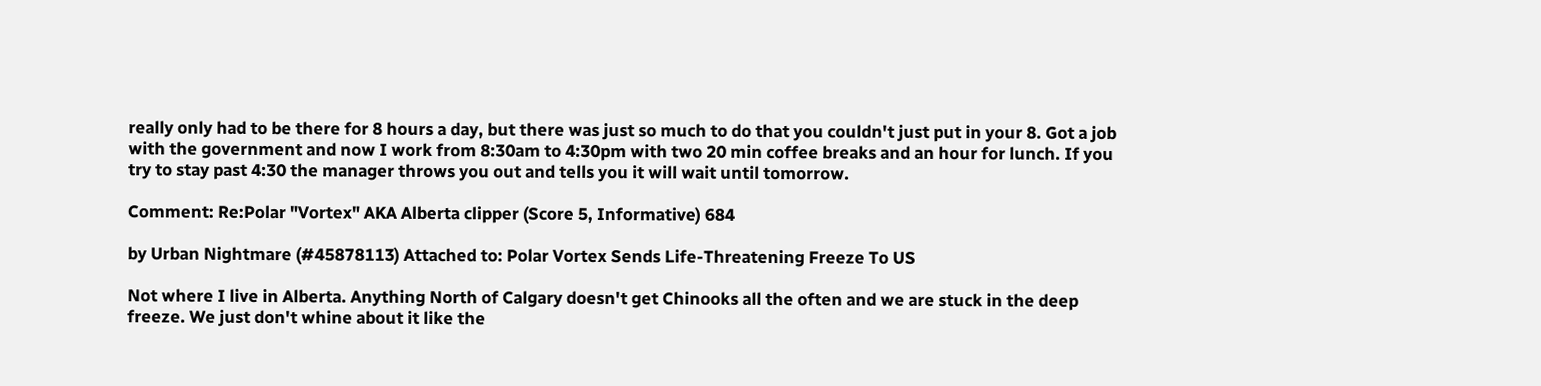really only had to be there for 8 hours a day, but there was just so much to do that you couldn't just put in your 8. Got a job with the government and now I work from 8:30am to 4:30pm with two 20 min coffee breaks and an hour for lunch. If you try to stay past 4:30 the manager throws you out and tells you it will wait until tomorrow.

Comment: Re:Polar "Vortex" AKA Alberta clipper (Score 5, Informative) 684

by Urban Nightmare (#45878113) Attached to: Polar Vortex Sends Life-Threatening Freeze To US

Not where I live in Alberta. Anything North of Calgary doesn't get Chinooks all the often and we are stuck in the deep freeze. We just don't whine about it like the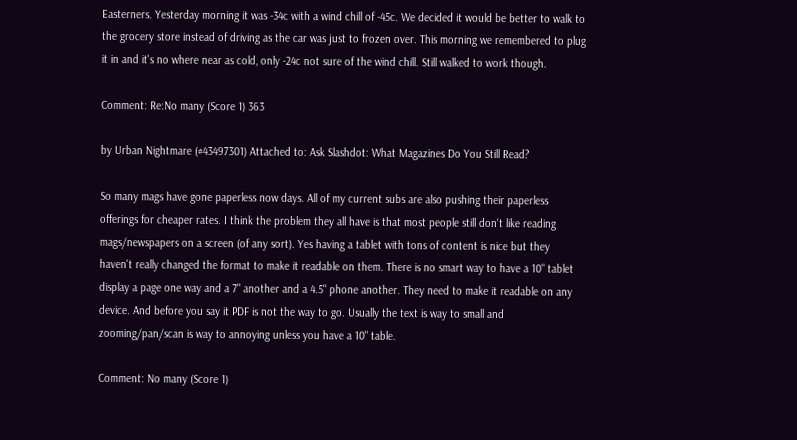Easterners. Yesterday morning it was -34c with a wind chill of -45c. We decided it would be better to walk to the grocery store instead of driving as the car was just to frozen over. This morning we remembered to plug it in and it's no where near as cold, only -24c not sure of the wind chill. Still walked to work though.

Comment: Re:No many (Score 1) 363

by Urban Nightmare (#43497301) Attached to: Ask Slashdot: What Magazines Do You Still Read?

So many mags have gone paperless now days. All of my current subs are also pushing their paperless offerings for cheaper rates. I think the problem they all have is that most people still don't like reading mags/newspapers on a screen (of any sort). Yes having a tablet with tons of content is nice but they haven't really changed the format to make it readable on them. There is no smart way to have a 10" tablet display a page one way and a 7" another and a 4.5" phone another. They need to make it readable on any device. And before you say it PDF is not the way to go. Usually the text is way to small and zooming/pan/scan is way to annoying unless you have a 10" table.

Comment: No many (Score 1)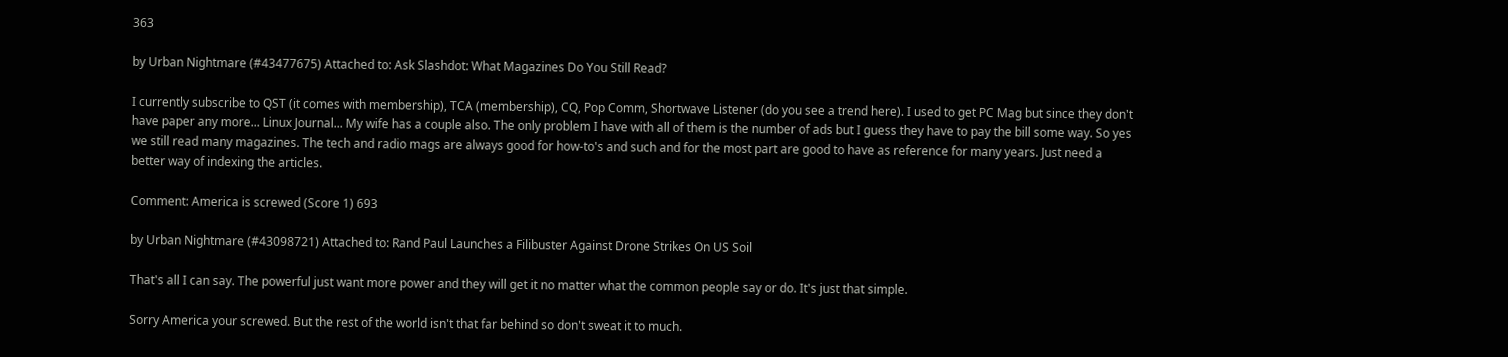363

by Urban Nightmare (#43477675) Attached to: Ask Slashdot: What Magazines Do You Still Read?

I currently subscribe to QST (it comes with membership), TCA (membership), CQ, Pop Comm, Shortwave Listener (do you see a trend here). I used to get PC Mag but since they don't have paper any more... Linux Journal... My wife has a couple also. The only problem I have with all of them is the number of ads but I guess they have to pay the bill some way. So yes we still read many magazines. The tech and radio mags are always good for how-to's and such and for the most part are good to have as reference for many years. Just need a better way of indexing the articles.

Comment: America is screwed (Score 1) 693

by Urban Nightmare (#43098721) Attached to: Rand Paul Launches a Filibuster Against Drone Strikes On US Soil

That's all I can say. The powerful just want more power and they will get it no matter what the common people say or do. It's just that simple.

Sorry America your screwed. But the rest of the world isn't that far behind so don't sweat it to much.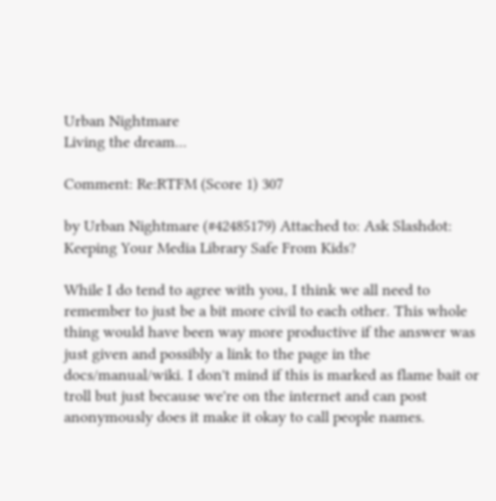Urban Nightmare
Living the dream...

Comment: Re:RTFM (Score 1) 307

by Urban Nightmare (#42485179) Attached to: Ask Slashdot: Keeping Your Media Library Safe From Kids?

While I do tend to agree with you, I think we all need to remember to just be a bit more civil to each other. This whole thing would have been way more productive if the answer was just given and possibly a link to the page in the docs/manual/wiki. I don't mind if this is marked as flame bait or troll but just because we're on the internet and can post anonymously does it make it okay to call people names.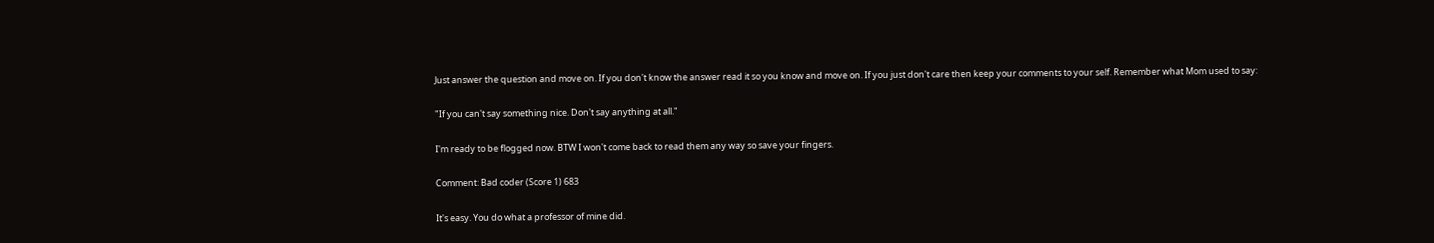Just answer the question and move on. If you don't know the answer read it so you know and move on. If you just don't care then keep your comments to your self. Remember what Mom used to say:

"If you can't say something nice. Don't say anything at all."

I'm ready to be flogged now. BTW I won't come back to read them any way so save your fingers.

Comment: Bad coder (Score 1) 683

It's easy. You do what a professor of mine did.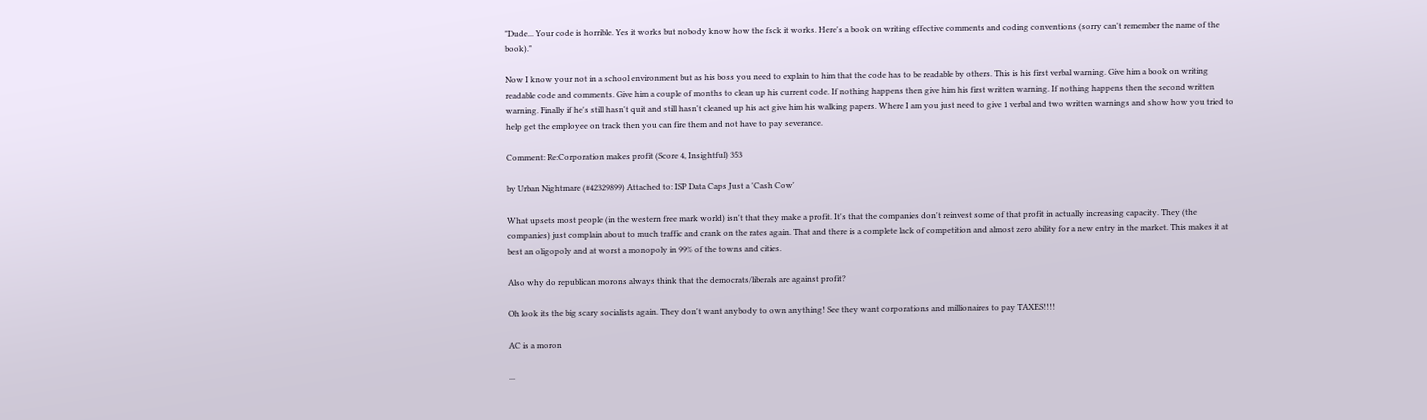"Dude... Your code is horrible. Yes it works but nobody know how the fsck it works. Here's a book on writing effective comments and coding conventions (sorry can't remember the name of the book)."

Now I know your not in a school environment but as his boss you need to explain to him that the code has to be readable by others. This is his first verbal warning. Give him a book on writing readable code and comments. Give him a couple of months to clean up his current code. If nothing happens then give him his first written warning. If nothing happens then the second written warning. Finally if he's still hasn't quit and still hasn't cleaned up his act give him his walking papers. Where I am you just need to give 1 verbal and two written warnings and show how you tried to help get the employee on track then you can fire them and not have to pay severance.

Comment: Re:Corporation makes profit (Score 4, Insightful) 353

by Urban Nightmare (#42329899) Attached to: ISP Data Caps Just a 'Cash Cow'

What upsets most people (in the western free mark world) isn't that they make a profit. It's that the companies don't reinvest some of that profit in actually increasing capacity. They (the companies) just complain about to much traffic and crank on the rates again. That and there is a complete lack of competition and almost zero ability for a new entry in the market. This makes it at best an oligopoly and at worst a monopoly in 99% of the towns and cities.

Also why do republican morons always think that the democrats/liberals are against profit?

Oh look its the big scary socialists again. They don't want anybody to own anything! See they want corporations and millionaires to pay TAXES!!!!

AC is a moron

...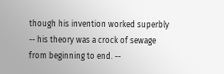though his invention worked superbly -- his theory was a crock of sewage from beginning to end. --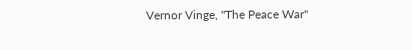Vernor Vinge, "The Peace War"